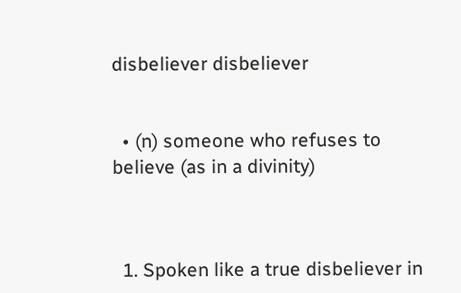disbeliever disbeliever


  • (n) someone who refuses to believe (as in a divinity)



  1. Spoken like a true disbeliever in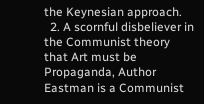the Keynesian approach.
  2. A scornful disbeliever in the Communist theory that Art must be Propaganda, Author Eastman is a Communist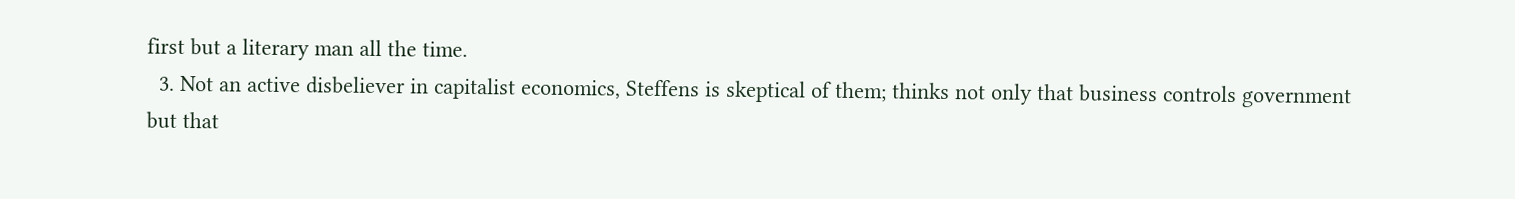first but a literary man all the time.
  3. Not an active disbeliever in capitalist economics, Steffens is skeptical of them; thinks not only that business controls government but that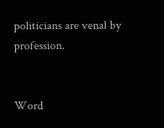politicians are venal by profession.


Word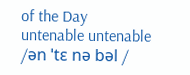of the Day
untenable untenable
/ən ˈtɛ nə bəl /